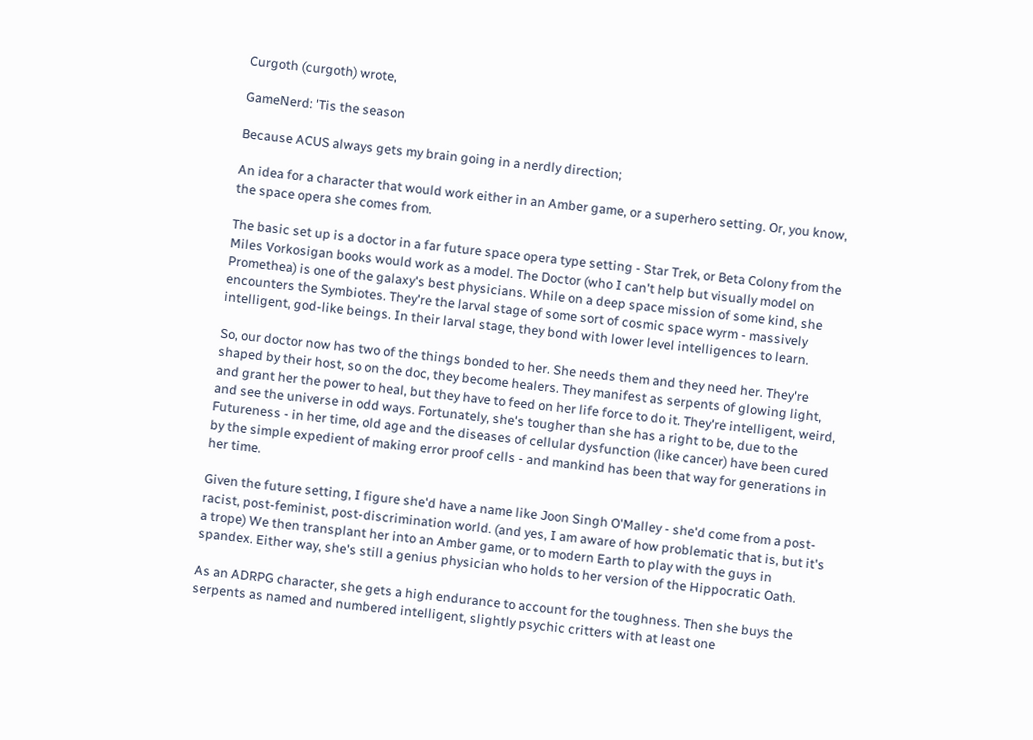Curgoth (curgoth) wrote,

GameNerd: 'Tis the season

Because ACUS always gets my brain going in a nerdly direction;

An idea for a character that would work either in an Amber game, or a superhero setting. Or, you know, the space opera she comes from.

The basic set up is a doctor in a far future space opera type setting - Star Trek, or Beta Colony from the Miles Vorkosigan books would work as a model. The Doctor (who I can't help but visually model on Promethea) is one of the galaxy's best physicians. While on a deep space mission of some kind, she encounters the Symbiotes. They're the larval stage of some sort of cosmic space wyrm - massively intelligent, god-like beings. In their larval stage, they bond with lower level intelligences to learn.

So, our doctor now has two of the things bonded to her. She needs them and they need her. They're shaped by their host, so on the doc, they become healers. They manifest as serpents of glowing light, and grant her the power to heal, but they have to feed on her life force to do it. They're intelligent, weird, and see the universe in odd ways. Fortunately, she's tougher than she has a right to be, due to the Futureness - in her time, old age and the diseases of cellular dysfunction (like cancer) have been cured by the simple expedient of making error proof cells - and mankind has been that way for generations in her time.

Given the future setting, I figure she'd have a name like Joon Singh O'Malley - she'd come from a post-racist, post-feminist, post-discrimination world. (and yes, I am aware of how problematic that is, but it's a trope) We then transplant her into an Amber game, or to modern Earth to play with the guys in spandex. Either way, she's still a genius physician who holds to her version of the Hippocratic Oath.

As an ADRPG character, she gets a high endurance to account for the toughness. Then she buys the serpents as named and numbered intelligent, slightly psychic critters with at least one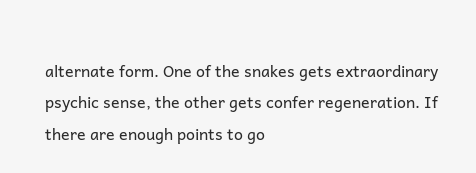alternate form. One of the snakes gets extraordinary psychic sense, the other gets confer regeneration. If there are enough points to go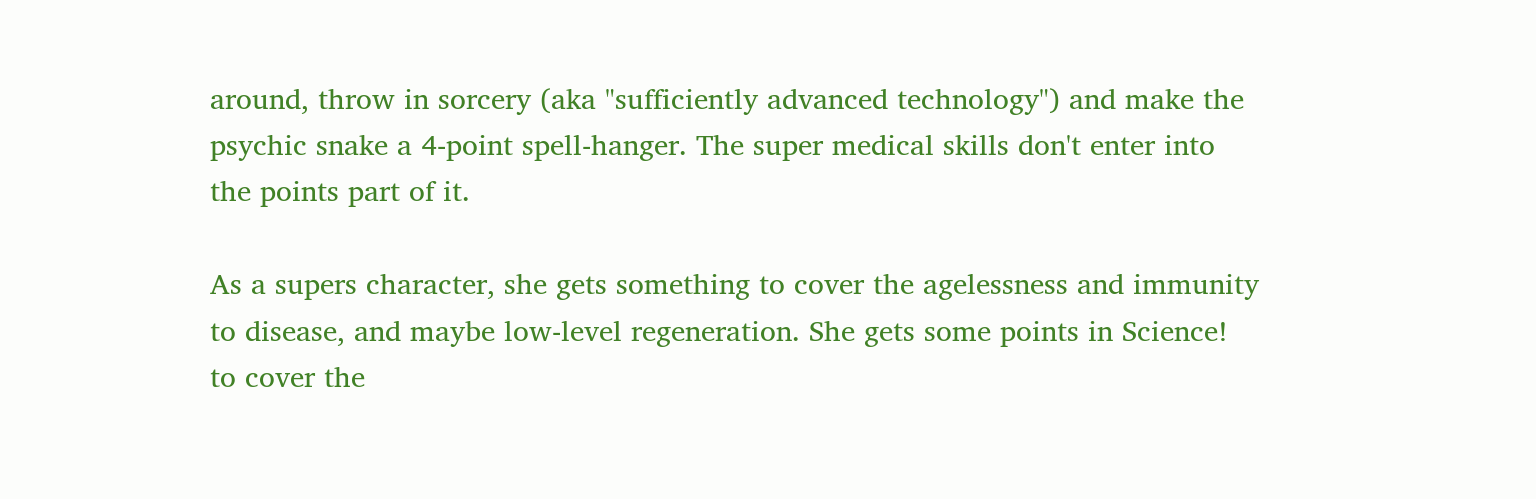around, throw in sorcery (aka "sufficiently advanced technology") and make the psychic snake a 4-point spell-hanger. The super medical skills don't enter into the points part of it.

As a supers character, she gets something to cover the agelessness and immunity to disease, and maybe low-level regeneration. She gets some points in Science! to cover the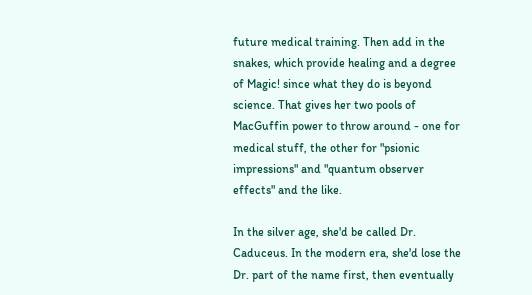future medical training. Then add in the snakes, which provide healing and a degree of Magic! since what they do is beyond science. That gives her two pools of MacGuffin power to throw around - one for medical stuff, the other for "psionic impressions" and "quantum observer effects" and the like.

In the silver age, she'd be called Dr. Caduceus. In the modern era, she'd lose the Dr. part of the name first, then eventually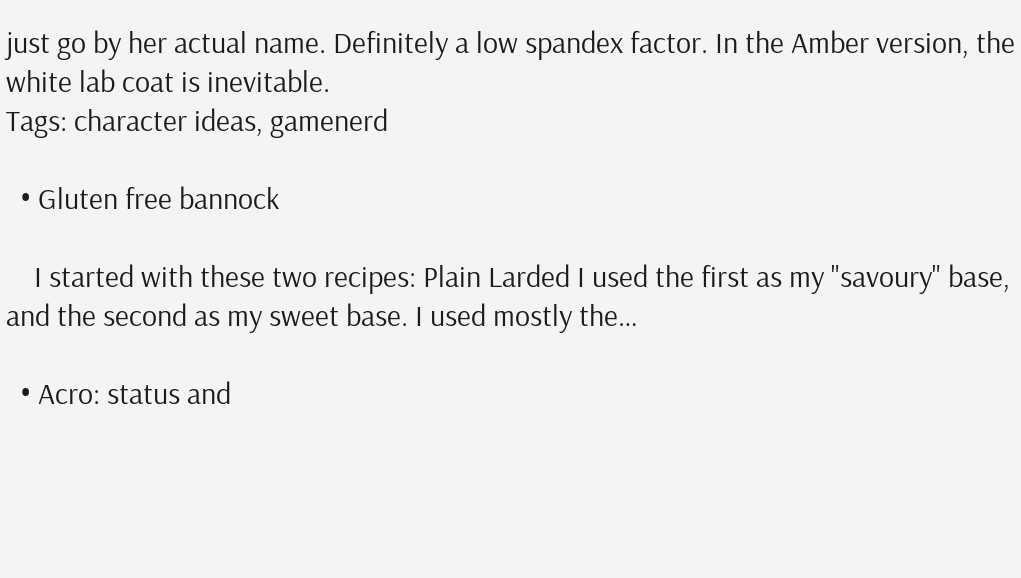just go by her actual name. Definitely a low spandex factor. In the Amber version, the white lab coat is inevitable.
Tags: character ideas, gamenerd

  • Gluten free bannock

    I started with these two recipes: Plain Larded I used the first as my "savoury" base, and the second as my sweet base. I used mostly the…

  • Acro: status and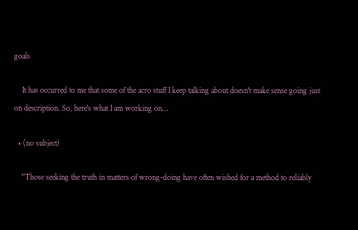goals

    It has occurred to me that some of the acro stuff I keep talking about doesn't make sense going just on description. So, here's what I am working on…

  • (no subject)

    "Those seeking the truth in matters of wrong-doing have often wished for a method to reliably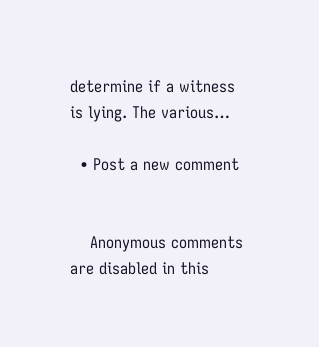determine if a witness is lying. The various…

  • Post a new comment


    Anonymous comments are disabled in this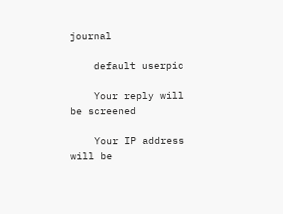journal

    default userpic

    Your reply will be screened

    Your IP address will be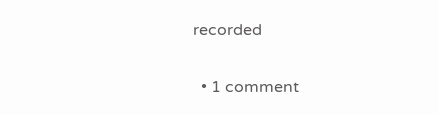recorded

  • 1 comment